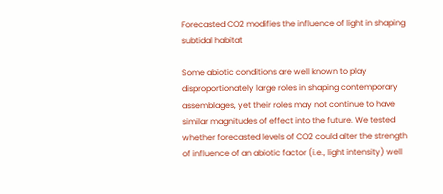Forecasted CO2 modifies the influence of light in shaping subtidal habitat

Some abiotic conditions are well known to play disproportionately large roles in shaping contemporary assemblages, yet their roles may not continue to have similar magnitudes of effect into the future. We tested whether forecasted levels of CO2 could alter the strength of influence of an abiotic factor (i.e., light intensity) well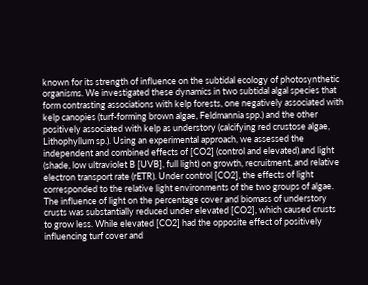known for its strength of influence on the subtidal ecology of photosynthetic organisms. We investigated these dynamics in two subtidal algal species that form contrasting associations with kelp forests, one negatively associated with kelp canopies (turf-forming brown algae, Feldmannia spp.) and the other positively associated with kelp as understory (calcifying red crustose algae, Lithophyllum sp.). Using an experimental approach, we assessed the independent and combined effects of [CO2] (control and elevated) and light (shade, low ultraviolet B [UVB], full light) on growth, recruitment, and relative electron transport rate (rETR). Under control [CO2], the effects of light corresponded to the relative light environments of the two groups of algae. The influence of light on the percentage cover and biomass of understory crusts was substantially reduced under elevated [CO2], which caused crusts to grow less. While elevated [CO2] had the opposite effect of positively influencing turf cover and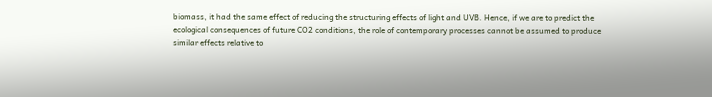biomass, it had the same effect of reducing the structuring effects of light and UVB. Hence, if we are to predict the ecological consequences of future CO2 conditions, the role of contemporary processes cannot be assumed to produce similar effects relative to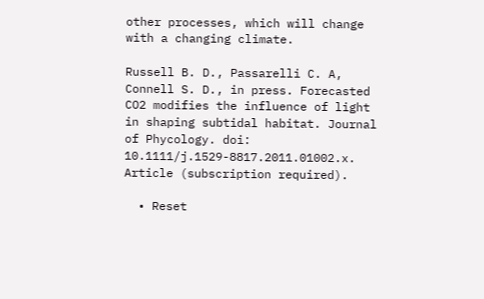other processes, which will change with a changing climate.

Russell B. D., Passarelli C. A, Connell S. D., in press. Forecasted CO2 modifies the influence of light in shaping subtidal habitat. Journal of Phycology. doi: 10.1111/j.1529-8817.2011.01002.x. Article (subscription required).

  • Reset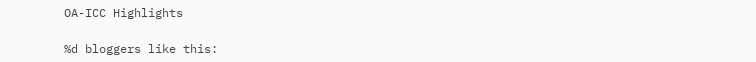OA-ICC Highlights

%d bloggers like this: